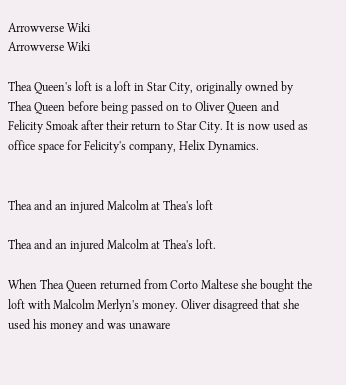Arrowverse Wiki
Arrowverse Wiki

Thea Queen's loft is a loft in Star City, originally owned by Thea Queen before being passed on to Oliver Queen and Felicity Smoak after their return to Star City. It is now used as office space for Felicity's company, Helix Dynamics.


Thea and an injured Malcolm at Thea's loft

Thea and an injured Malcolm at Thea's loft.

When Thea Queen returned from Corto Maltese she bought the loft with Malcolm Merlyn's money. Oliver disagreed that she used his money and was unaware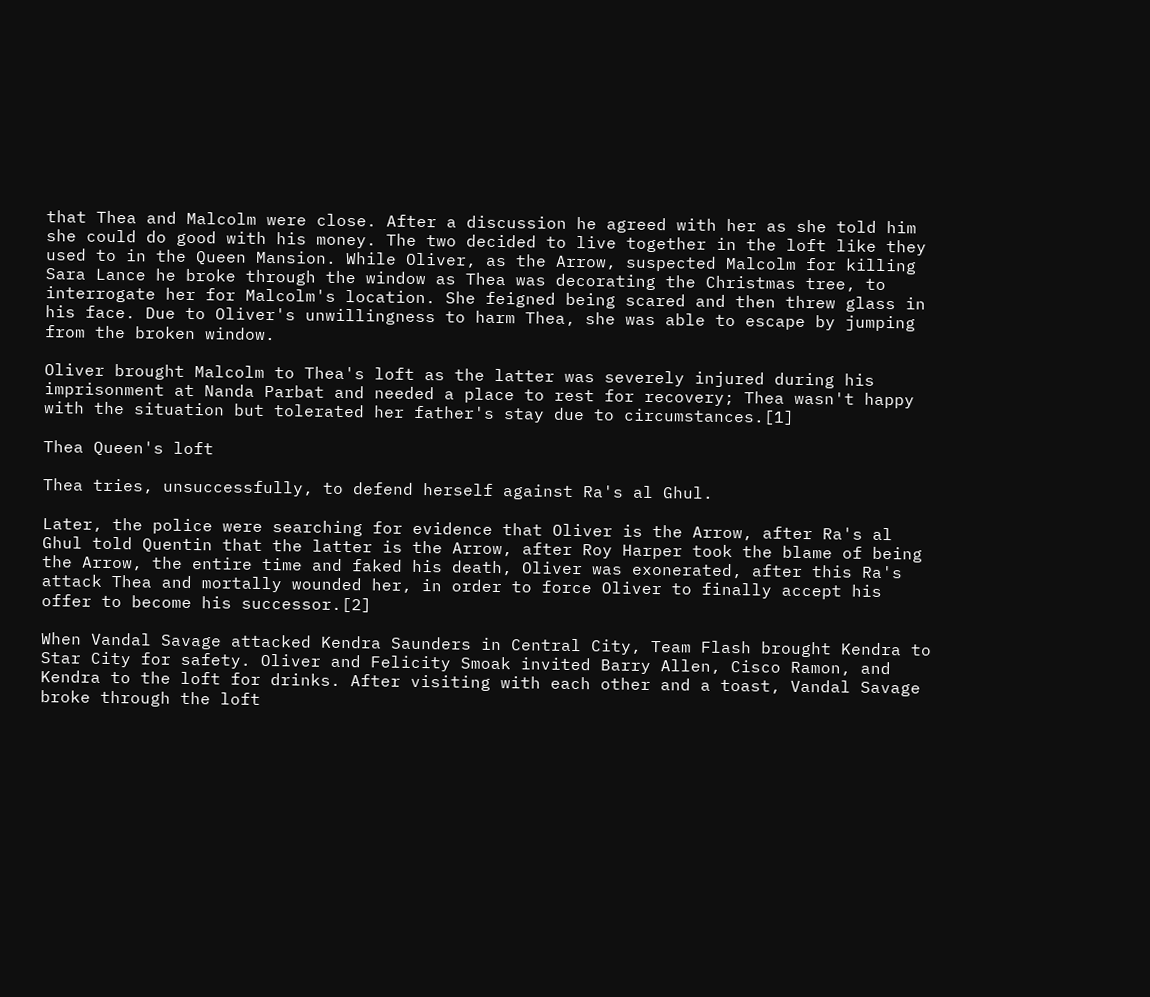that Thea and Malcolm were close. After a discussion he agreed with her as she told him she could do good with his money. The two decided to live together in the loft like they used to in the Queen Mansion. While Oliver, as the Arrow, suspected Malcolm for killing Sara Lance he broke through the window as Thea was decorating the Christmas tree, to interrogate her for Malcolm's location. She feigned being scared and then threw glass in his face. Due to Oliver's unwillingness to harm Thea, she was able to escape by jumping from the broken window.

Oliver brought Malcolm to Thea's loft as the latter was severely injured during his imprisonment at Nanda Parbat and needed a place to rest for recovery; Thea wasn't happy with the situation but tolerated her father's stay due to circumstances.[1]

Thea Queen's loft

Thea tries, unsuccessfully, to defend herself against Ra's al Ghul.

Later, the police were searching for evidence that Oliver is the Arrow, after Ra's al Ghul told Quentin that the latter is the Arrow, after Roy Harper took the blame of being the Arrow, the entire time and faked his death, Oliver was exonerated, after this Ra's attack Thea and mortally wounded her, in order to force Oliver to finally accept his offer to become his successor.[2]

When Vandal Savage attacked Kendra Saunders in Central City, Team Flash brought Kendra to Star City for safety. Oliver and Felicity Smoak invited Barry Allen, Cisco Ramon, and Kendra to the loft for drinks. After visiting with each other and a toast, Vandal Savage broke through the loft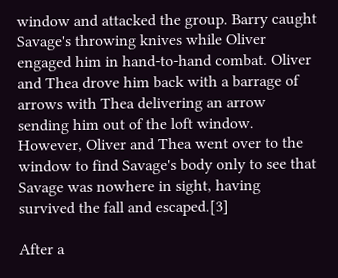window and attacked the group. Barry caught Savage's throwing knives while Oliver engaged him in hand-to-hand combat. Oliver and Thea drove him back with a barrage of arrows with Thea delivering an arrow sending him out of the loft window. However, Oliver and Thea went over to the window to find Savage's body only to see that Savage was nowhere in sight, having survived the fall and escaped.[3]

After a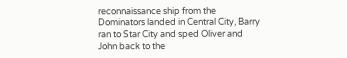reconnaissance ship from the Dominators landed in Central City, Barry ran to Star City and sped Oliver and John back to the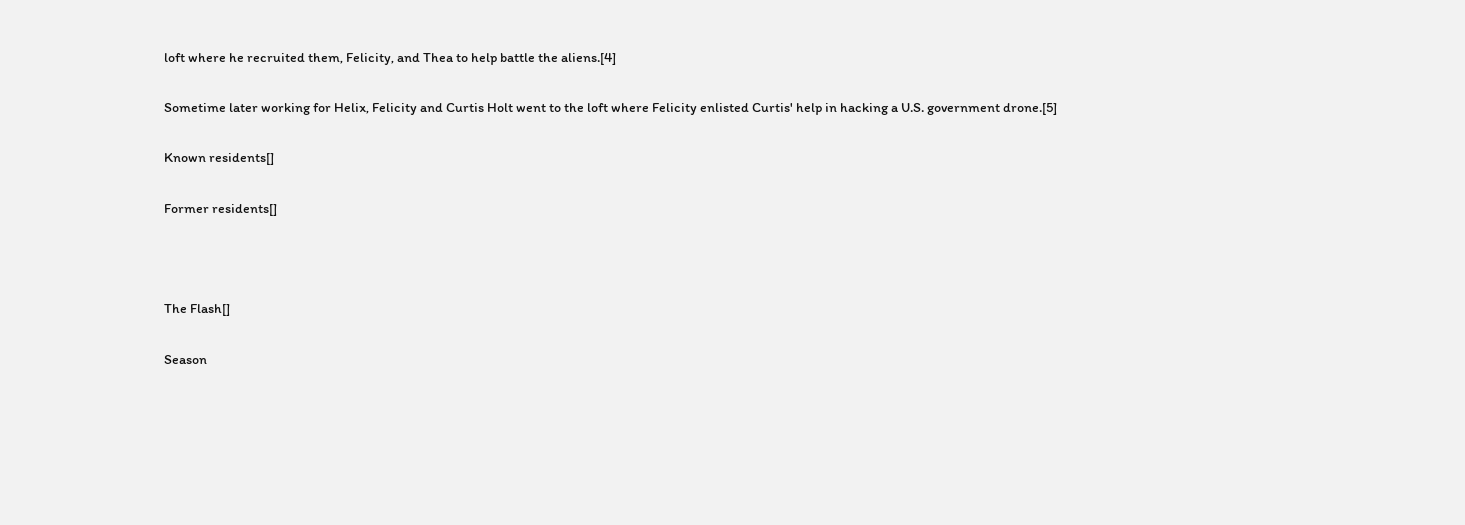loft where he recruited them, Felicity, and Thea to help battle the aliens.[4]

Sometime later working for Helix, Felicity and Curtis Holt went to the loft where Felicity enlisted Curtis' help in hacking a U.S. government drone.[5]

Known residents[]

Former residents[]



The Flash[]

Season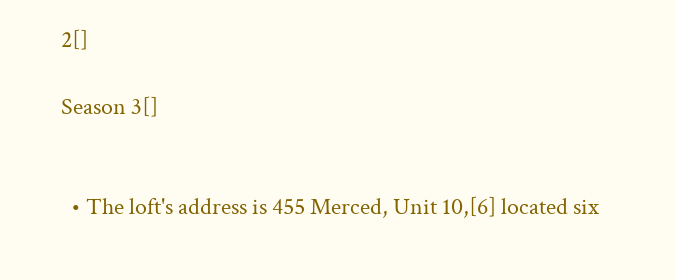2[]

Season 3[]


  • The loft's address is 455 Merced, Unit 10,[6] located six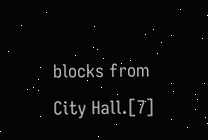blocks from City Hall.[7]